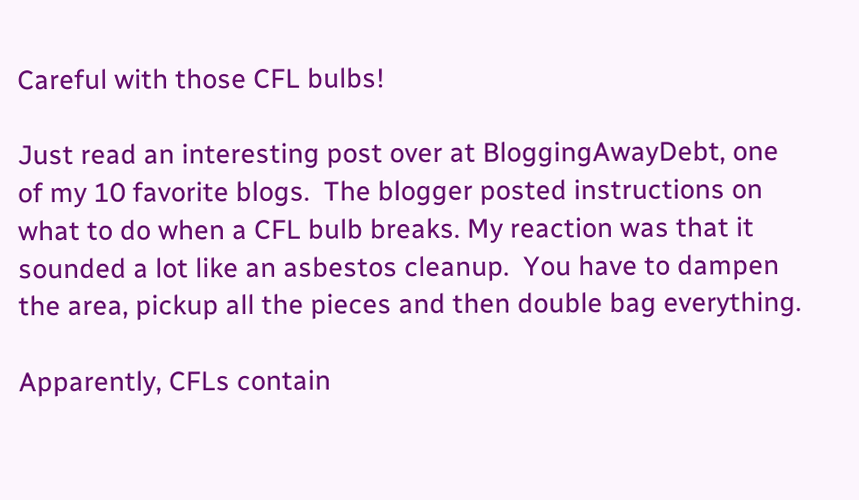Careful with those CFL bulbs!

Just read an interesting post over at BloggingAwayDebt, one of my 10 favorite blogs.  The blogger posted instructions on what to do when a CFL bulb breaks. My reaction was that it sounded a lot like an asbestos cleanup.  You have to dampen the area, pickup all the pieces and then double bag everything.

Apparently, CFLs contain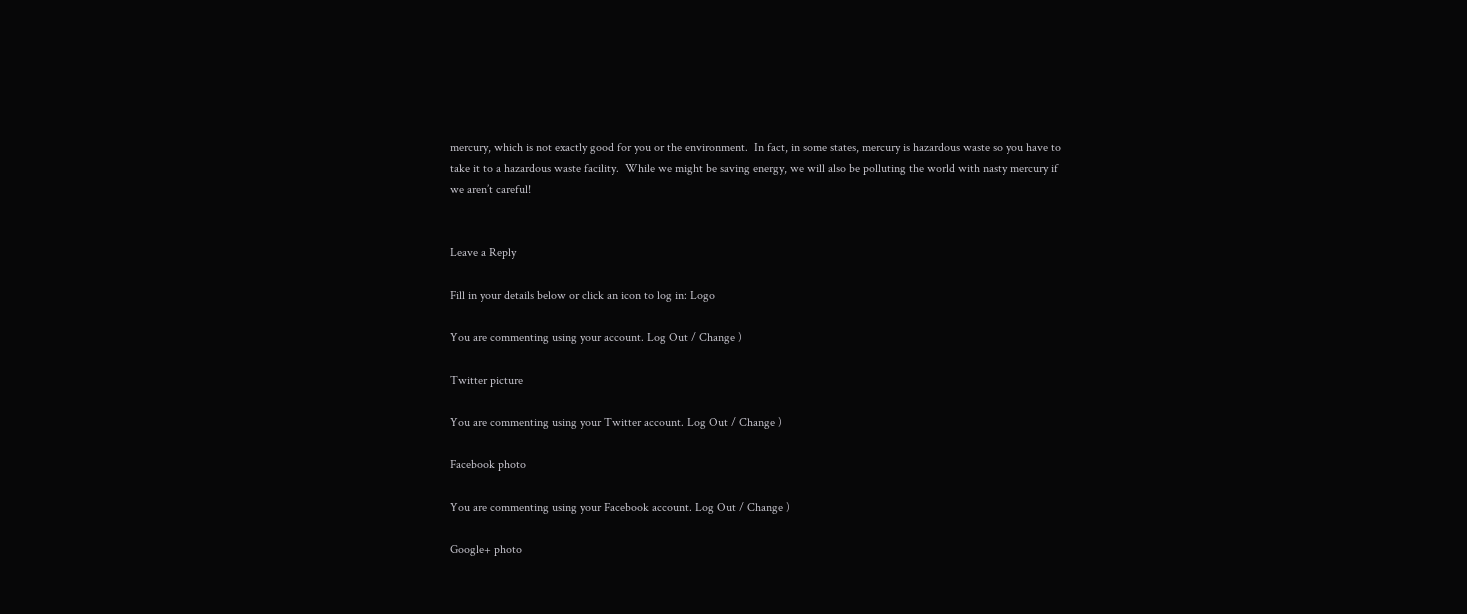mercury, which is not exactly good for you or the environment.  In fact, in some states, mercury is hazardous waste so you have to take it to a hazardous waste facility.  While we might be saving energy, we will also be polluting the world with nasty mercury if we aren’t careful!


Leave a Reply

Fill in your details below or click an icon to log in: Logo

You are commenting using your account. Log Out / Change )

Twitter picture

You are commenting using your Twitter account. Log Out / Change )

Facebook photo

You are commenting using your Facebook account. Log Out / Change )

Google+ photo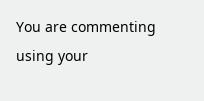You are commenting using your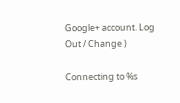Google+ account. Log Out / Change )

Connecting to %s